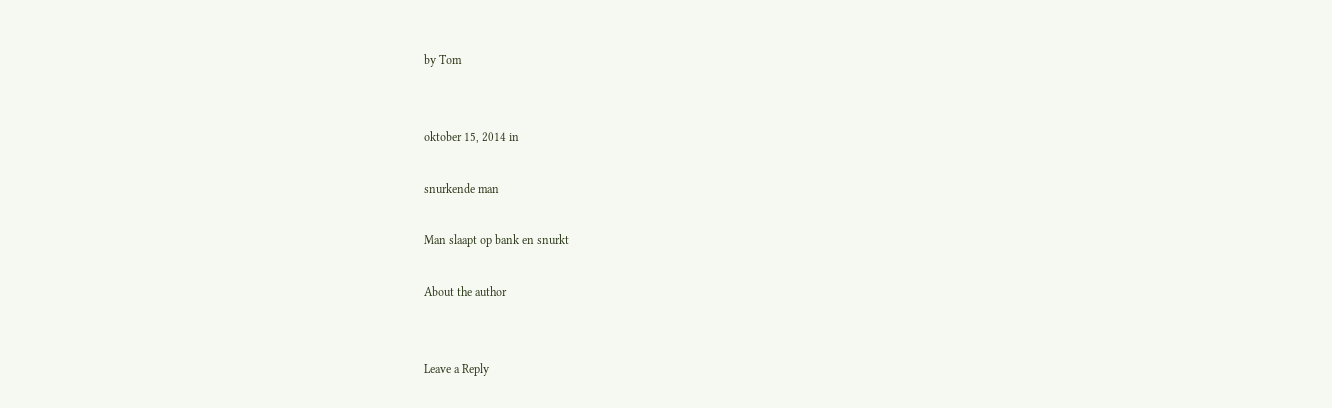by Tom


oktober 15, 2014 in

snurkende man

Man slaapt op bank en snurkt

About the author


Leave a Reply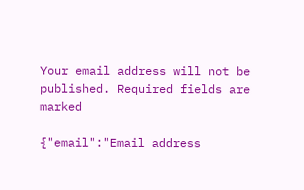Your email address will not be published. Required fields are marked

{"email":"Email address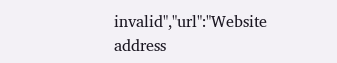invalid","url":"Website address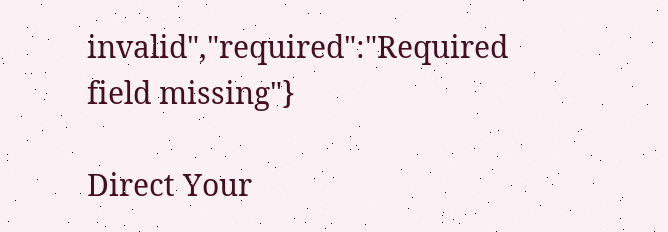invalid","required":"Required field missing"}

Direct Your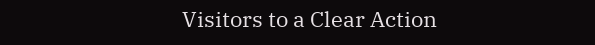Visitors to a Clear Action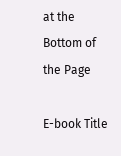at the Bottom of the Page

E-book Title